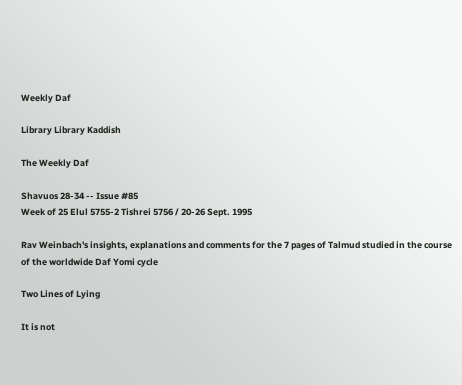Weekly Daf

Library Library Kaddish

The Weekly Daf

Shavuos 28-34 -- Issue #85
Week of 25 Elul 5755-2 Tishrei 5756 / 20-26 Sept. 1995

Rav Weinbach's insights, explanations and comments for the 7 pages of Talmud studied in the course of the worldwide Daf Yomi cycle

Two Lines of Lying

It is not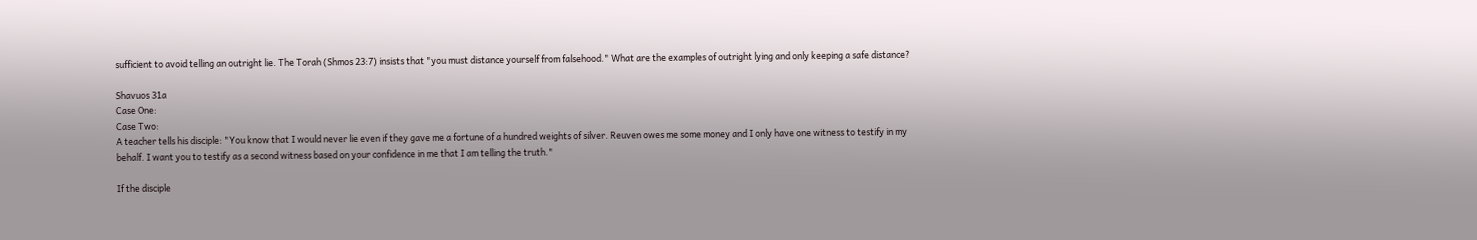sufficient to avoid telling an outright lie. The Torah (Shmos 23:7) insists that "you must distance yourself from falsehood." What are the examples of outright lying and only keeping a safe distance?

Shavuos 31a
Case One:
Case Two:
A teacher tells his disciple: "You know that I would never lie even if they gave me a fortune of a hundred weights of silver. Reuven owes me some money and I only have one witness to testify in my behalf. I want you to testify as a second witness based on your confidence in me that I am telling the truth."

If the disciple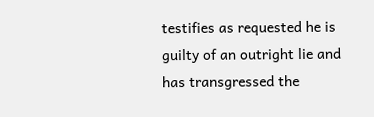testifies as requested he is guilty of an outright lie and has transgressed the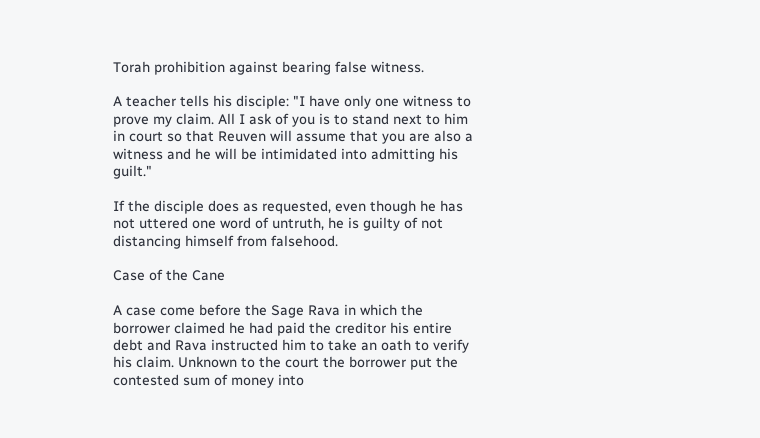Torah prohibition against bearing false witness.

A teacher tells his disciple: "I have only one witness to prove my claim. All I ask of you is to stand next to him in court so that Reuven will assume that you are also a witness and he will be intimidated into admitting his guilt."

If the disciple does as requested, even though he has not uttered one word of untruth, he is guilty of not distancing himself from falsehood.

Case of the Cane

A case come before the Sage Rava in which the borrower claimed he had paid the creditor his entire debt and Rava instructed him to take an oath to verify his claim. Unknown to the court the borrower put the contested sum of money into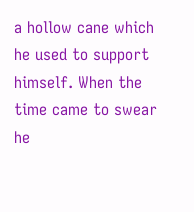a hollow cane which he used to support himself. When the time came to swear he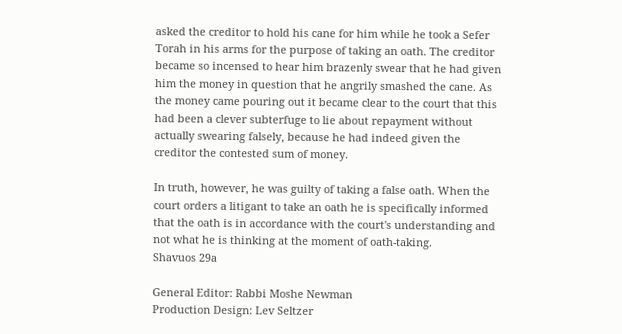asked the creditor to hold his cane for him while he took a Sefer Torah in his arms for the purpose of taking an oath. The creditor became so incensed to hear him brazenly swear that he had given him the money in question that he angrily smashed the cane. As the money came pouring out it became clear to the court that this had been a clever subterfuge to lie about repayment without actually swearing falsely, because he had indeed given the creditor the contested sum of money.

In truth, however, he was guilty of taking a false oath. When the court orders a litigant to take an oath he is specifically informed that the oath is in accordance with the court's understanding and not what he is thinking at the moment of oath-taking.
Shavuos 29a

General Editor: Rabbi Moshe Newman
Production Design: Lev Seltzer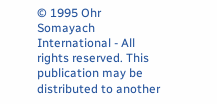© 1995 Ohr Somayach International - All rights reserved. This publication may be distributed to another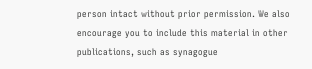person intact without prior permission. We also encourage you to include this material in other publications, such as synagogue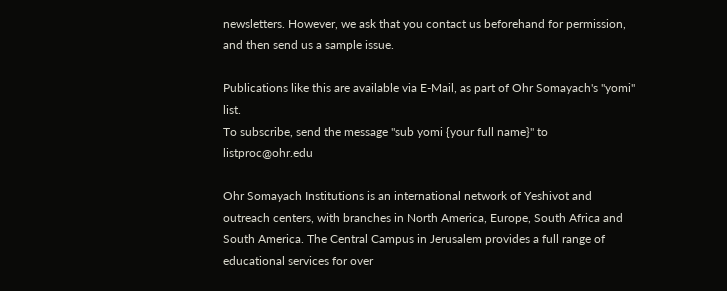newsletters. However, we ask that you contact us beforehand for permission, and then send us a sample issue.

Publications like this are available via E-Mail, as part of Ohr Somayach's "yomi" list.
To subscribe, send the message "sub yomi {your full name}" to listproc@ohr.edu

Ohr Somayach Institutions is an international network of Yeshivot and outreach centers, with branches in North America, Europe, South Africa and South America. The Central Campus in Jerusalem provides a full range of educational services for over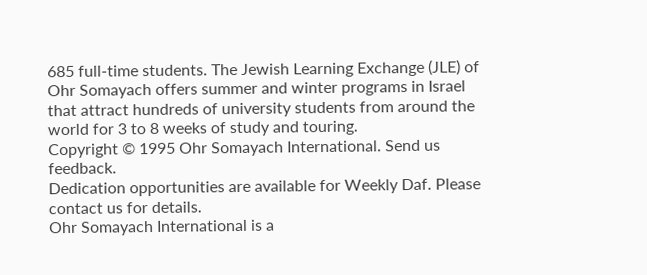685 full-time students. The Jewish Learning Exchange (JLE) of Ohr Somayach offers summer and winter programs in Israel that attract hundreds of university students from around the world for 3 to 8 weeks of study and touring.
Copyright © 1995 Ohr Somayach International. Send us feedback.
Dedication opportunities are available for Weekly Daf. Please contact us for details.
Ohr Somayach International is a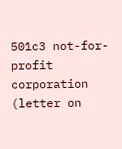501c3 not-for-profit corporation (letter on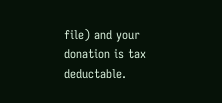file) and your donation is tax deductable.